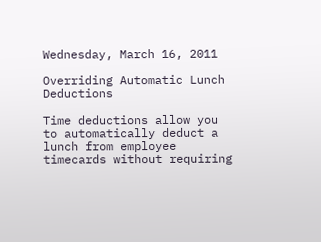Wednesday, March 16, 2011

Overriding Automatic Lunch Deductions

Time deductions allow you to automatically deduct a lunch from employee timecards without requiring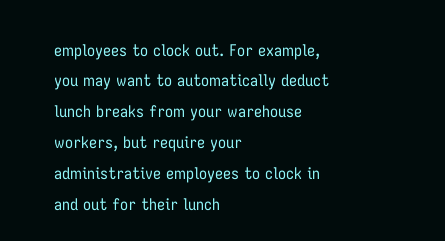employees to clock out. For example, you may want to automatically deduct lunch breaks from your warehouse workers, but require your administrative employees to clock in and out for their lunch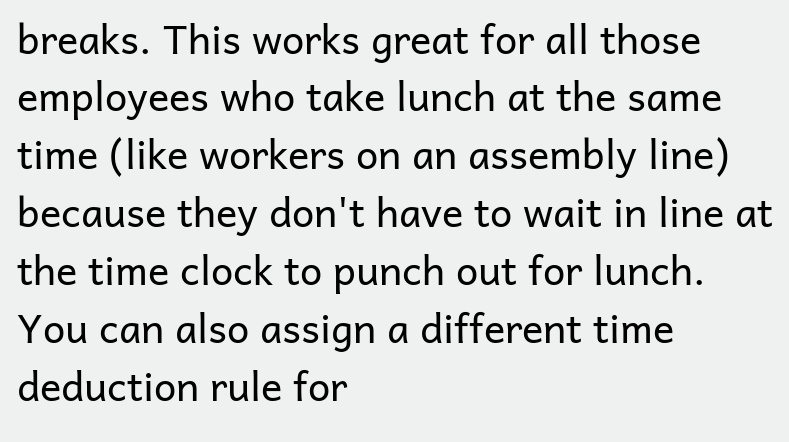breaks. This works great for all those employees who take lunch at the same time (like workers on an assembly line) because they don't have to wait in line at the time clock to punch out for lunch. You can also assign a different time deduction rule for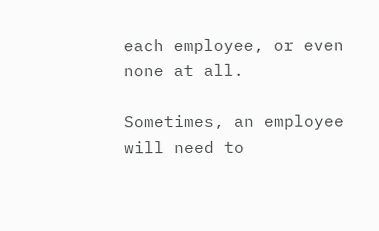each employee, or even none at all.

Sometimes, an employee will need to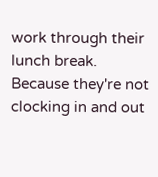work through their lunch break. Because they're not clocking in and out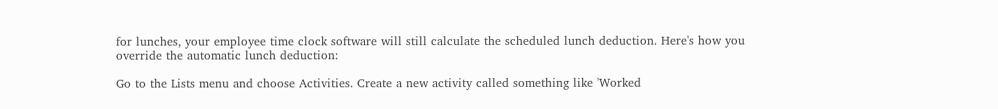for lunches, your employee time clock software will still calculate the scheduled lunch deduction. Here's how you override the automatic lunch deduction:

Go to the Lists menu and choose Activities. Create a new activity called something like 'Worked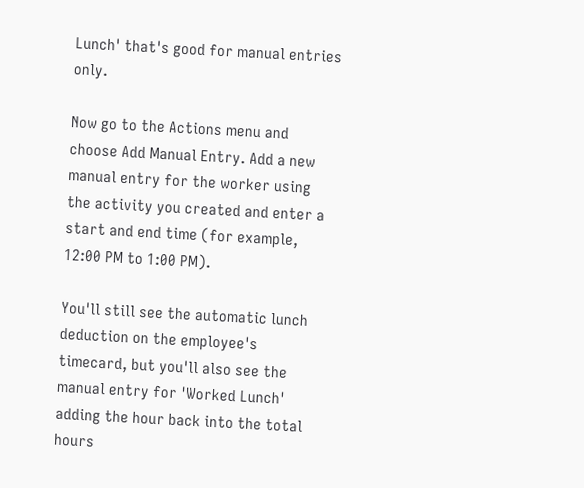Lunch' that's good for manual entries only.

Now go to the Actions menu and choose Add Manual Entry. Add a new manual entry for the worker using the activity you created and enter a start and end time (for example, 12:00 PM to 1:00 PM).

You'll still see the automatic lunch deduction on the employee's timecard, but you'll also see the manual entry for 'Worked Lunch' adding the hour back into the total hours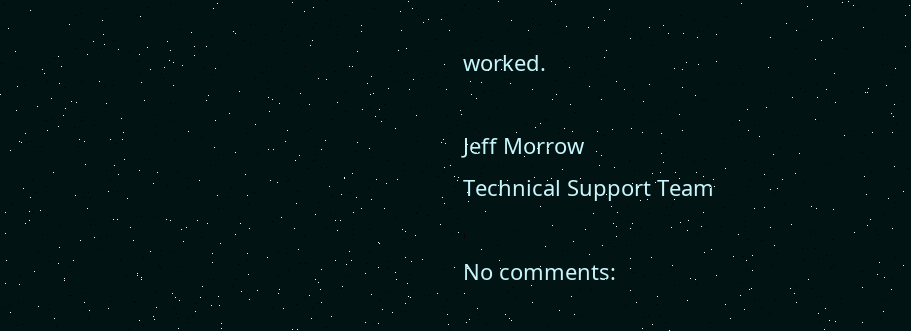worked.

Jeff Morrow
Technical Support Team

No comments: